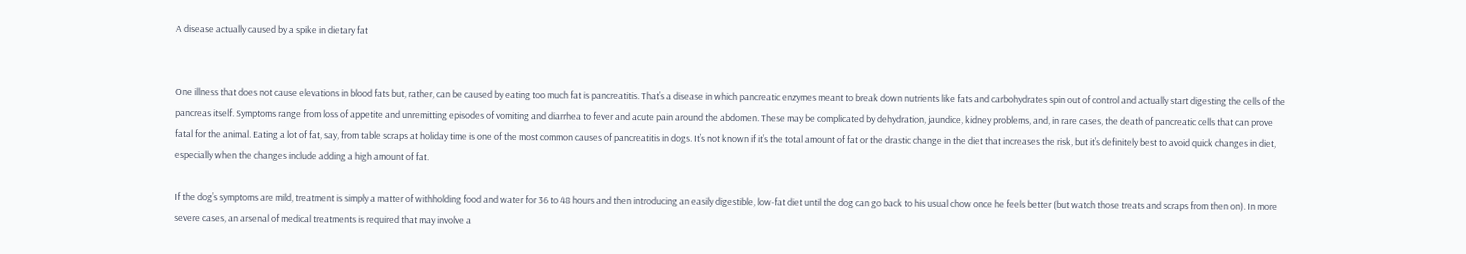A disease actually caused by a spike in dietary fat


One illness that does not cause elevations in blood fats but, rather, can be caused by eating too much fat is pancreatitis. That’s a disease in which pancreatic enzymes meant to break down nutrients like fats and carbohydrates spin out of control and actually start digesting the cells of the pancreas itself. Symptoms range from loss of appetite and unremitting episodes of vomiting and diarrhea to fever and acute pain around the abdomen. These may be complicated by dehydration, jaundice, kidney problems, and, in rare cases, the death of pancreatic cells that can prove fatal for the animal. Eating a lot of fat, say, from table scraps at holiday time is one of the most common causes of pancreatitis in dogs. It’s not known if it’s the total amount of fat or the drastic change in the diet that increases the risk, but it’s definitely best to avoid quick changes in diet, especially when the changes include adding a high amount of fat.

If the dog’s symptoms are mild, treatment is simply a matter of withholding food and water for 36 to 48 hours and then introducing an easily digestible, low-fat diet until the dog can go back to his usual chow once he feels better (but watch those treats and scraps from then on). In more severe cases, an arsenal of medical treatments is required that may involve a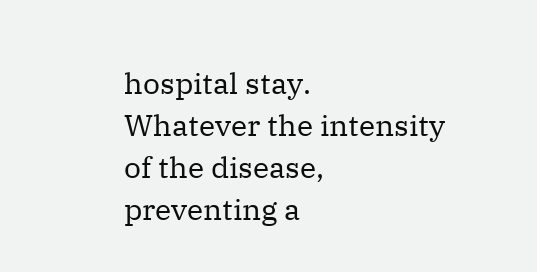hospital stay. Whatever the intensity of the disease, preventing a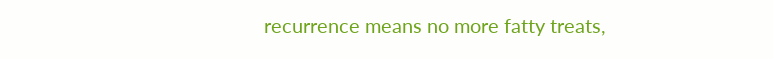recurrence means no more fatty treats,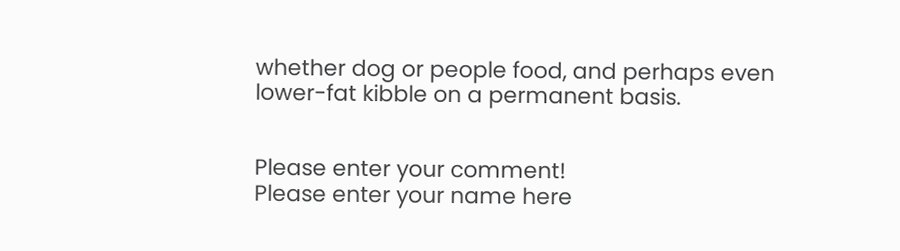whether dog or people food, and perhaps even lower-fat kibble on a permanent basis.


Please enter your comment!
Please enter your name here